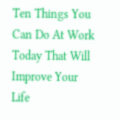Ten Things You Can Do At Work Today That Will Improve Your Life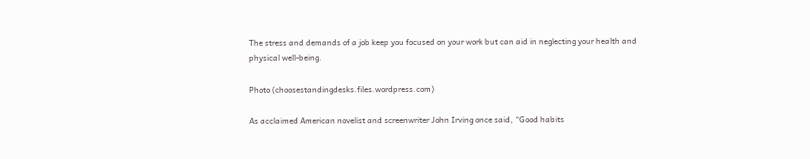The stress and demands of a job keep you focused on your work but can aid in neglecting your health and physical well-being.

Photo (choosestandingdesks.files.wordpress.com)

As acclaimed American novelist and screenwriter John Irving once said, “Good habits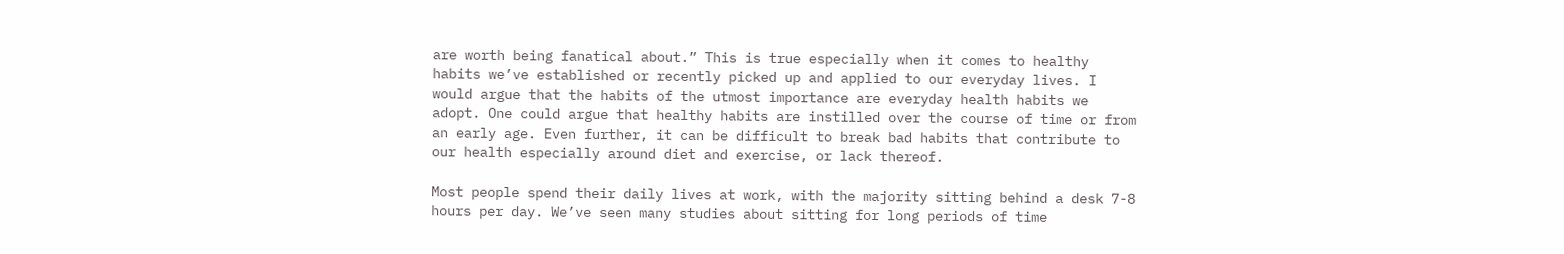are worth being fanatical about.” This is true especially when it comes to healthy habits we’ve established or recently picked up and applied to our everyday lives. I would argue that the habits of the utmost importance are everyday health habits we adopt. One could argue that healthy habits are instilled over the course of time or from an early age. Even further, it can be difficult to break bad habits that contribute to our health especially around diet and exercise, or lack thereof.

Most people spend their daily lives at work, with the majority sitting behind a desk 7-8 hours per day. We’ve seen many studies about sitting for long periods of time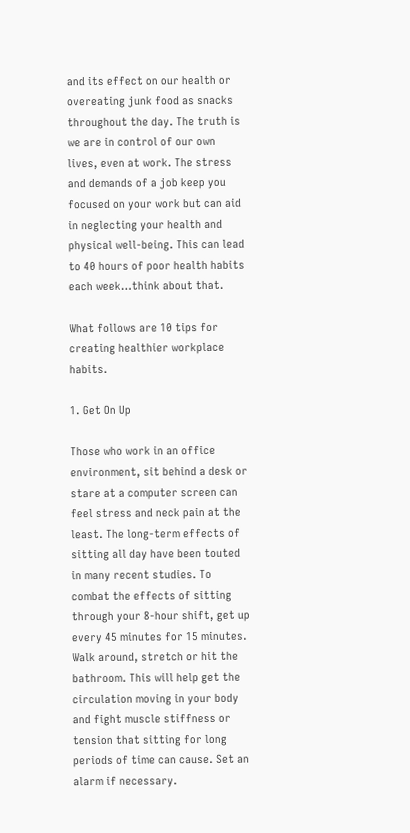and its effect on our health or overeating junk food as snacks throughout the day. The truth is we are in control of our own lives, even at work. The stress and demands of a job keep you focused on your work but can aid in neglecting your health and physical well-being. This can lead to 40 hours of poor health habits each week…think about that.

What follows are 10 tips for creating healthier workplace habits.

1. Get On Up

Those who work in an office environment, sit behind a desk or stare at a computer screen can feel stress and neck pain at the least. The long-term effects of sitting all day have been touted in many recent studies. To combat the effects of sitting through your 8-hour shift, get up every 45 minutes for 15 minutes.  Walk around, stretch or hit the bathroom. This will help get the circulation moving in your body and fight muscle stiffness or tension that sitting for long periods of time can cause. Set an alarm if necessary.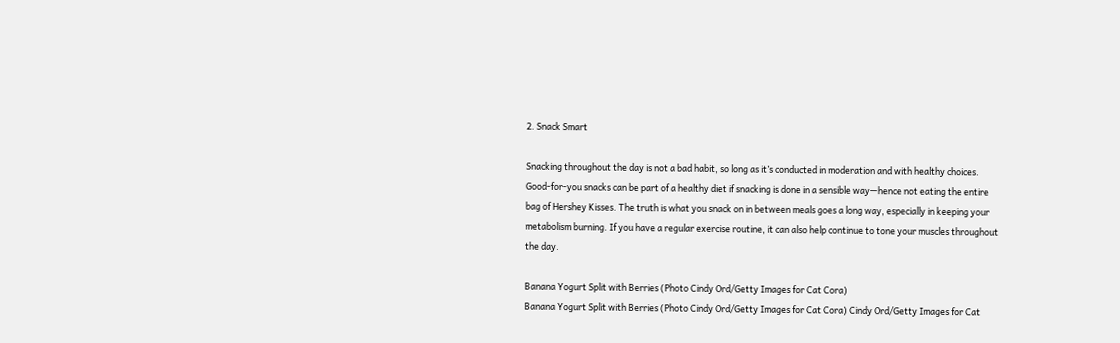2. Snack Smart

Snacking throughout the day is not a bad habit, so long as it’s conducted in moderation and with healthy choices. Good-for-you snacks can be part of a healthy diet if snacking is done in a sensible way—hence not eating the entire bag of Hershey Kisses. The truth is what you snack on in between meals goes a long way, especially in keeping your metabolism burning. If you have a regular exercise routine, it can also help continue to tone your muscles throughout the day.

Banana Yogurt Split with Berries (Photo Cindy Ord/Getty Images for Cat Cora)
Banana Yogurt Split with Berries (Photo Cindy Ord/Getty Images for Cat Cora) Cindy Ord/Getty Images for Cat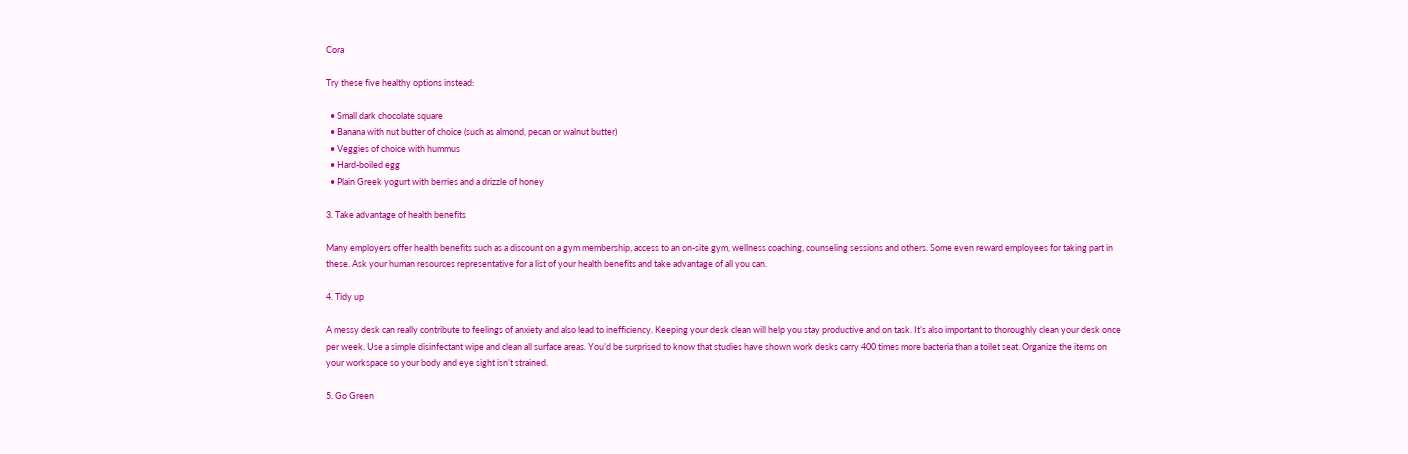Cora

Try these five healthy options instead:

  • Small dark chocolate square
  • Banana with nut butter of choice (such as almond, pecan or walnut butter)
  • Veggies of choice with hummus
  • Hard-boiled egg
  • Plain Greek yogurt with berries and a drizzle of honey

3. Take advantage of health benefits

Many employers offer health benefits such as a discount on a gym membership, access to an on-site gym, wellness coaching, counseling sessions and others. Some even reward employees for taking part in these. Ask your human resources representative for a list of your health benefits and take advantage of all you can.

4. Tidy up

A messy desk can really contribute to feelings of anxiety and also lead to inefficiency. Keeping your desk clean will help you stay productive and on task. It’s also important to thoroughly clean your desk once per week. Use a simple disinfectant wipe and clean all surface areas. You’d be surprised to know that studies have shown work desks carry 400 times more bacteria than a toilet seat. Organize the items on your workspace so your body and eye sight isn’t strained.

5. Go Green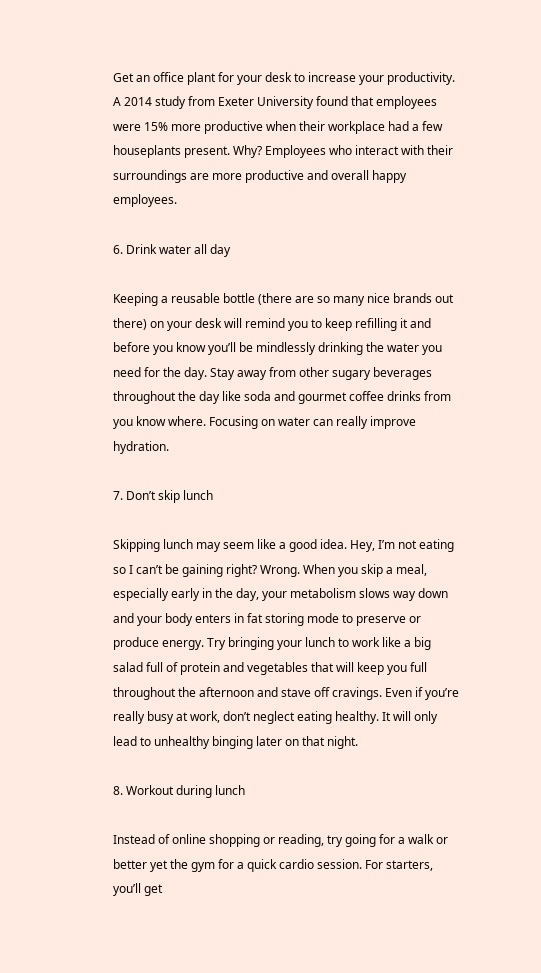Get an office plant for your desk to increase your productivity. A 2014 study from Exeter University found that employees were 15% more productive when their workplace had a few houseplants present. Why? Employees who interact with their surroundings are more productive and overall happy employees.

6. Drink water all day

Keeping a reusable bottle (there are so many nice brands out there) on your desk will remind you to keep refilling it and before you know you’ll be mindlessly drinking the water you need for the day. Stay away from other sugary beverages throughout the day like soda and gourmet coffee drinks from you know where. Focusing on water can really improve hydration.

7. Don’t skip lunch

Skipping lunch may seem like a good idea. Hey, I’m not eating so I can’t be gaining right? Wrong. When you skip a meal, especially early in the day, your metabolism slows way down and your body enters in fat storing mode to preserve or produce energy. Try bringing your lunch to work like a big salad full of protein and vegetables that will keep you full throughout the afternoon and stave off cravings. Even if you’re really busy at work, don’t neglect eating healthy. It will only lead to unhealthy binging later on that night.

8. Workout during lunch

Instead of online shopping or reading, try going for a walk or better yet the gym for a quick cardio session. For starters, you’ll get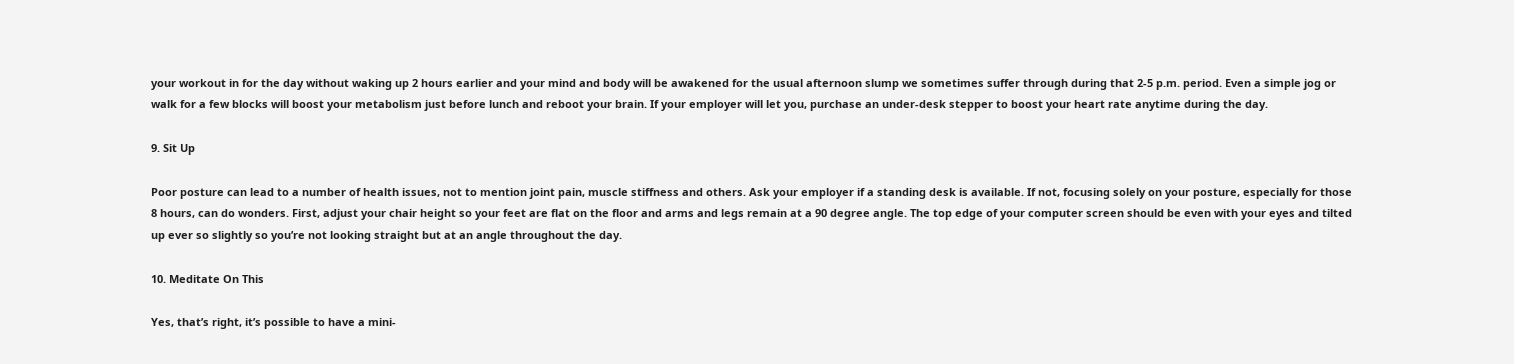your workout in for the day without waking up 2 hours earlier and your mind and body will be awakened for the usual afternoon slump we sometimes suffer through during that 2-5 p.m. period. Even a simple jog or walk for a few blocks will boost your metabolism just before lunch and reboot your brain. If your employer will let you, purchase an under-desk stepper to boost your heart rate anytime during the day.

9. Sit Up

Poor posture can lead to a number of health issues, not to mention joint pain, muscle stiffness and others. Ask your employer if a standing desk is available. If not, focusing solely on your posture, especially for those 8 hours, can do wonders. First, adjust your chair height so your feet are flat on the floor and arms and legs remain at a 90 degree angle. The top edge of your computer screen should be even with your eyes and tilted up ever so slightly so you’re not looking straight but at an angle throughout the day.

10. Meditate On This

Yes, that’s right, it’s possible to have a mini-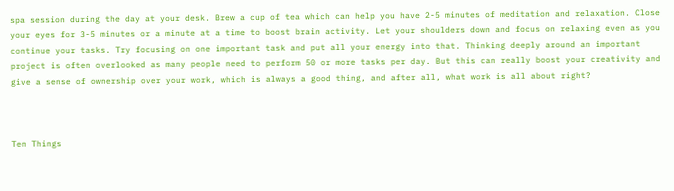spa session during the day at your desk. Brew a cup of tea which can help you have 2-5 minutes of meditation and relaxation. Close your eyes for 3-5 minutes or a minute at a time to boost brain activity. Let your shoulders down and focus on relaxing even as you continue your tasks. Try focusing on one important task and put all your energy into that. Thinking deeply around an important project is often overlooked as many people need to perform 50 or more tasks per day. But this can really boost your creativity and give a sense of ownership over your work, which is always a good thing, and after all, what work is all about right?



Ten Things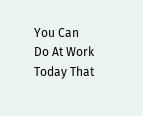You Can Do At Work Today That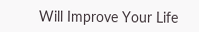Will Improve Your Life